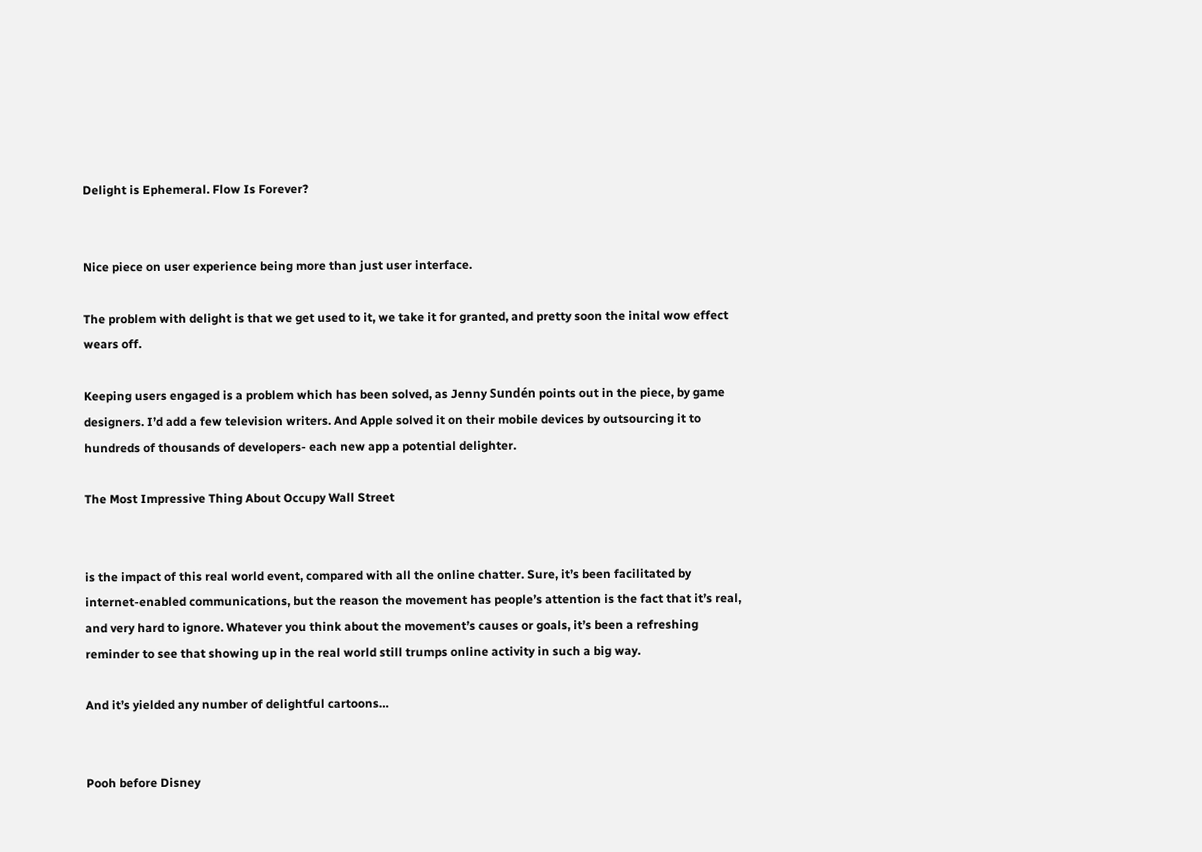Delight is Ephemeral. Flow Is Forever?


Nice piece on user experience being more than just user interface.

The problem with delight is that we get used to it, we take it for granted, and pretty soon the inital wow effect wears off.

Keeping users engaged is a problem which has been solved, as Jenny Sundén points out in the piece, by game designers. I’d add a few television writers. And Apple solved it on their mobile devices by outsourcing it to hundreds of thousands of developers- each new app a potential delighter.

The Most Impressive Thing About Occupy Wall Street


is the impact of this real world event, compared with all the online chatter. Sure, it’s been facilitated by internet-enabled communications, but the reason the movement has people’s attention is the fact that it’s real, and very hard to ignore. Whatever you think about the movement’s causes or goals, it’s been a refreshing reminder to see that showing up in the real world still trumps online activity in such a big way.

And it’s yielded any number of delightful cartoons…


Pooh before Disney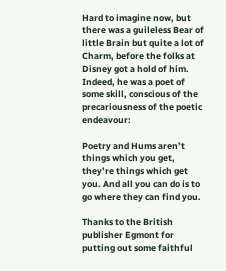Hard to imagine now, but there was a guileless Bear of little Brain but quite a lot of Charm, before the folks at Disney got a hold of him. Indeed, he was a poet of some skill, conscious of the precariousness of the poetic endeavour:

Poetry and Hums aren’t things which you get, they’re things which get you. And all you can do is to go where they can find you.

Thanks to the British publisher Egmont for putting out some faithful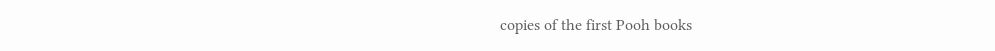copies of the first Pooh books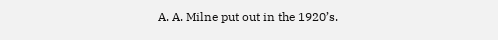A. A. Milne put out in the 1920’s.